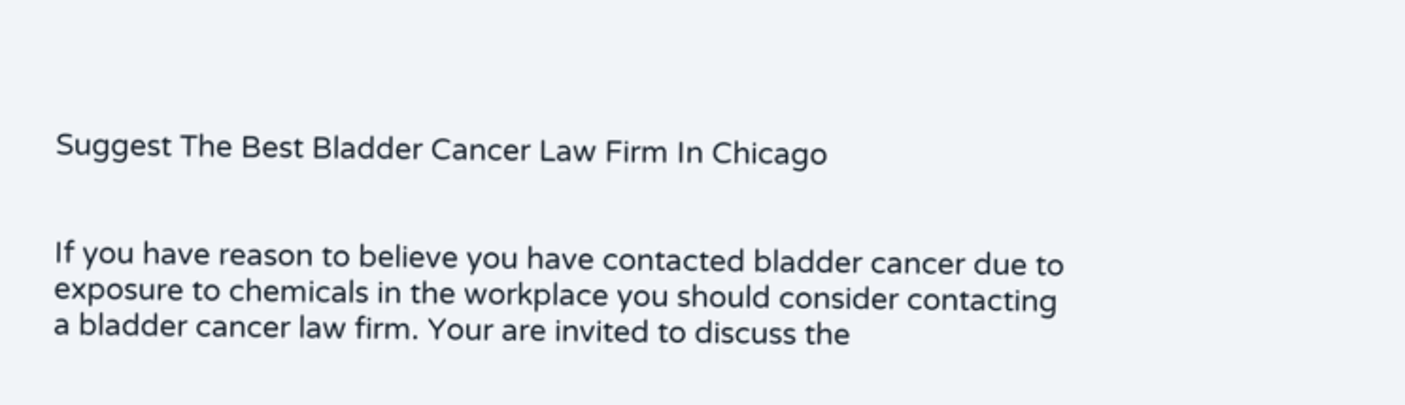Suggest The Best Bladder Cancer Law Firm In Chicago


If you have reason to believe you have contacted bladder cancer due to exposure to chemicals in the workplace you should consider contacting a bladder cancer law firm. Your are invited to discuss the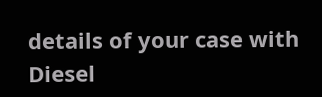details of your case with Diesel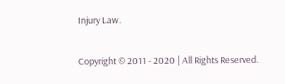Injury Law.

Copyright © 2011 - 2020 | All Rights Reserved.